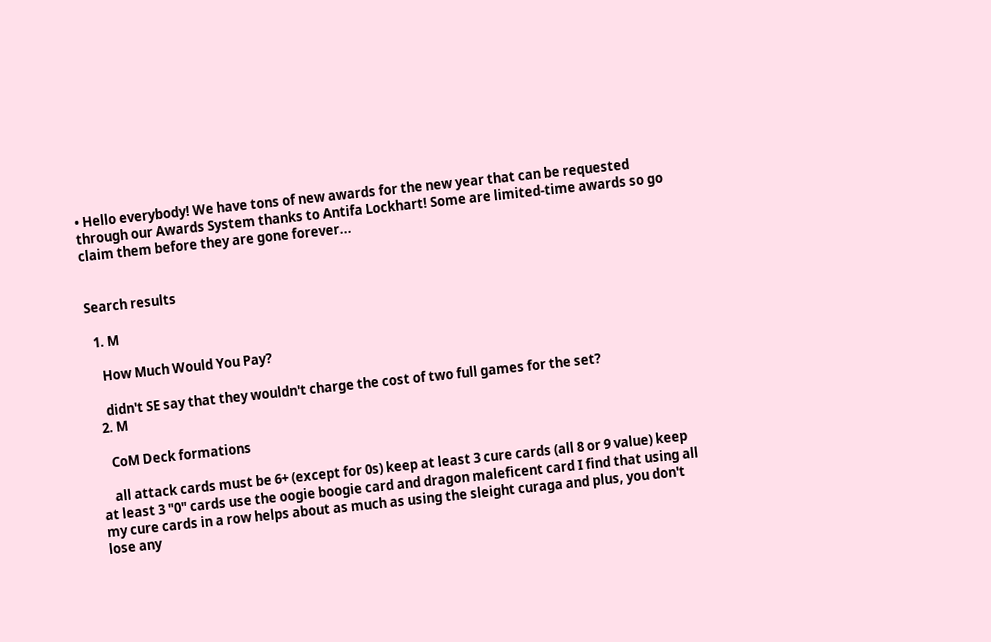• Hello everybody! We have tons of new awards for the new year that can be requested through our Awards System thanks to Antifa Lockhart! Some are limited-time awards so go claim them before they are gone forever...


Search results

  1. M

    How Much Would You Pay?

    didn't SE say that they wouldn't charge the cost of two full games for the set?
  2. M

    CoM Deck formations

    all attack cards must be 6+ (except for 0s) keep at least 3 cure cards (all 8 or 9 value) keep at least 3 "0" cards use the oogie boogie card and dragon maleficent card I find that using all my cure cards in a row helps about as much as using the sleight curaga and plus, you don't lose any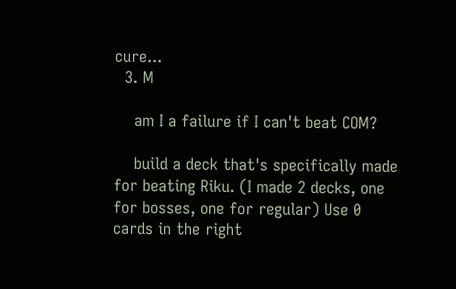cure...
  3. M

    am I a failure if I can't beat COM?

    build a deck that's specifically made for beating Riku. (I made 2 decks, one for bosses, one for regular) Use 0 cards in the right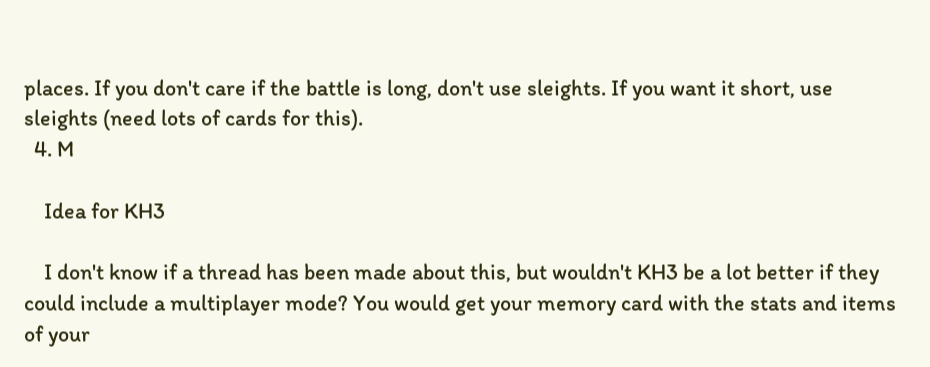places. If you don't care if the battle is long, don't use sleights. If you want it short, use sleights (need lots of cards for this).
  4. M

    Idea for KH3

    I don't know if a thread has been made about this, but wouldn't KH3 be a lot better if they could include a multiplayer mode? You would get your memory card with the stats and items of your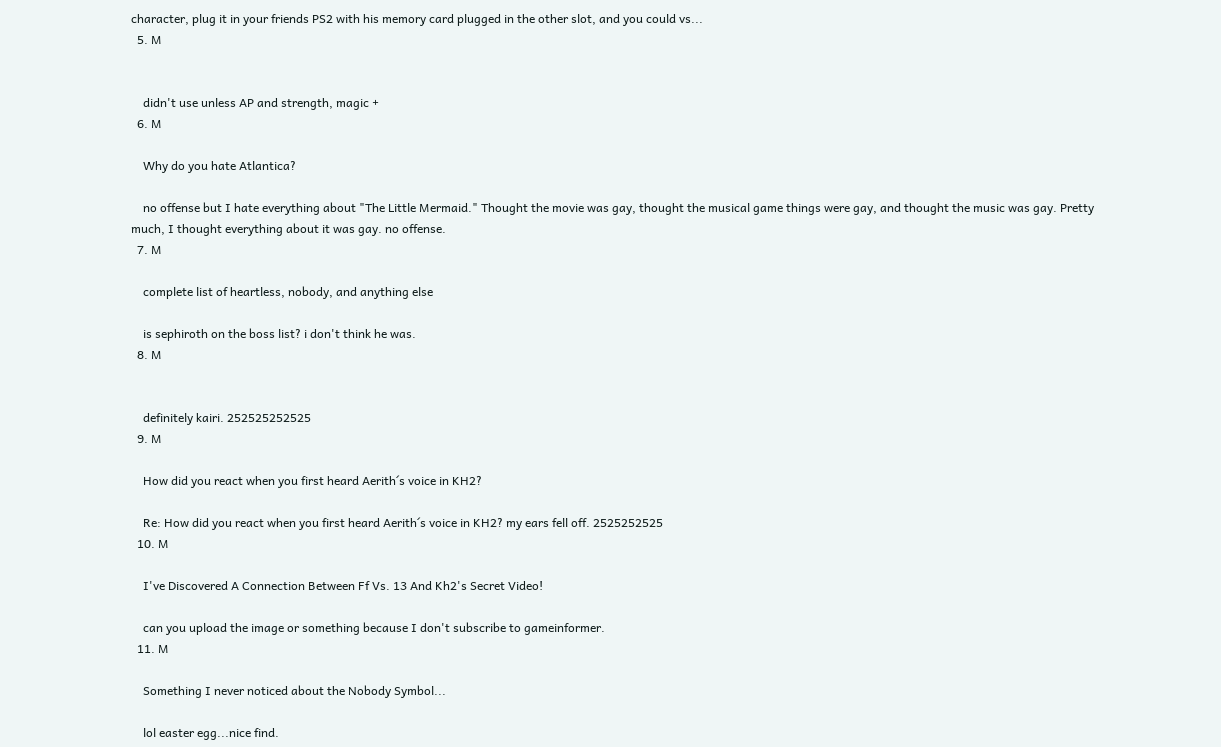character, plug it in your friends PS2 with his memory card plugged in the other slot, and you could vs...
  5. M


    didn't use unless AP and strength, magic +
  6. M

    Why do you hate Atlantica?

    no offense but I hate everything about "The Little Mermaid." Thought the movie was gay, thought the musical game things were gay, and thought the music was gay. Pretty much, I thought everything about it was gay. no offense.
  7. M

    complete list of heartless, nobody, and anything else

    is sephiroth on the boss list? i don't think he was.
  8. M


    definitely kairi. 252525252525
  9. M

    How did you react when you first heard Aerith´s voice in KH2?

    Re: How did you react when you first heard Aerith´s voice in KH2? my ears fell off. 2525252525
  10. M

    I've Discovered A Connection Between Ff Vs. 13 And Kh2's Secret Video!

    can you upload the image or something because I don't subscribe to gameinformer.
  11. M

    Something I never noticed about the Nobody Symbol...

    lol easter egg...nice find.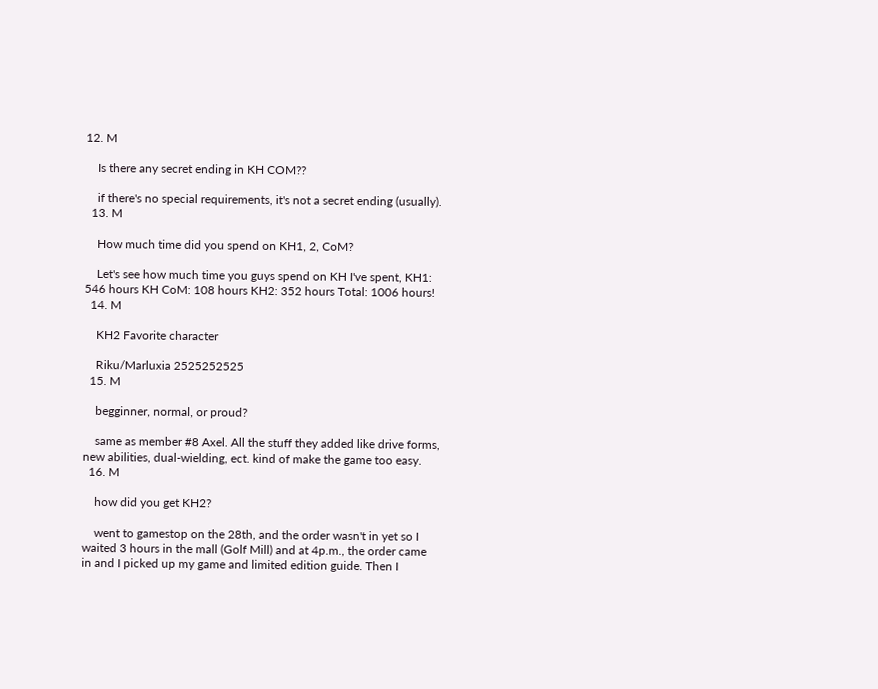12. M

    Is there any secret ending in KH COM??

    if there's no special requirements, it's not a secret ending (usually).
  13. M

    How much time did you spend on KH1, 2, CoM?

    Let's see how much time you guys spend on KH I've spent, KH1: 546 hours KH CoM: 108 hours KH2: 352 hours Total: 1006 hours!
  14. M

    KH2 Favorite character

    Riku/Marluxia 2525252525
  15. M

    begginner, normal, or proud?

    same as member #8 Axel. All the stuff they added like drive forms, new abilities, dual-wielding, ect. kind of make the game too easy.
  16. M

    how did you get KH2?

    went to gamestop on the 28th, and the order wasn't in yet so I waited 3 hours in the mall (Golf Mill) and at 4p.m., the order came in and I picked up my game and limited edition guide. Then I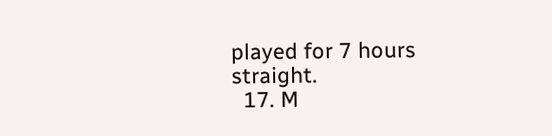played for 7 hours straight.
  17. M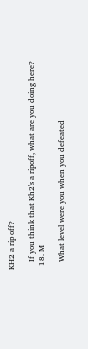KH2 a rip off?

    If you think that Kh2's a ripoff, what are you doing here?
  18. M

    What level were you when you defeated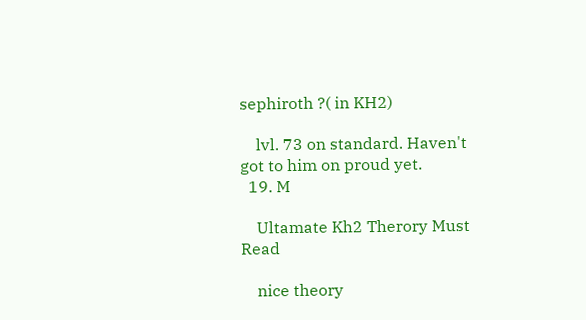sephiroth ?( in KH2)

    lvl. 73 on standard. Haven't got to him on proud yet.
  19. M

    Ultamate Kh2 Therory Must Read

    nice theory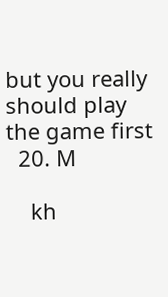but you really should play the game first
  20. M

    kh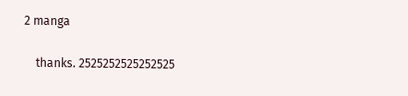2 manga

    thanks. 2525252525252525